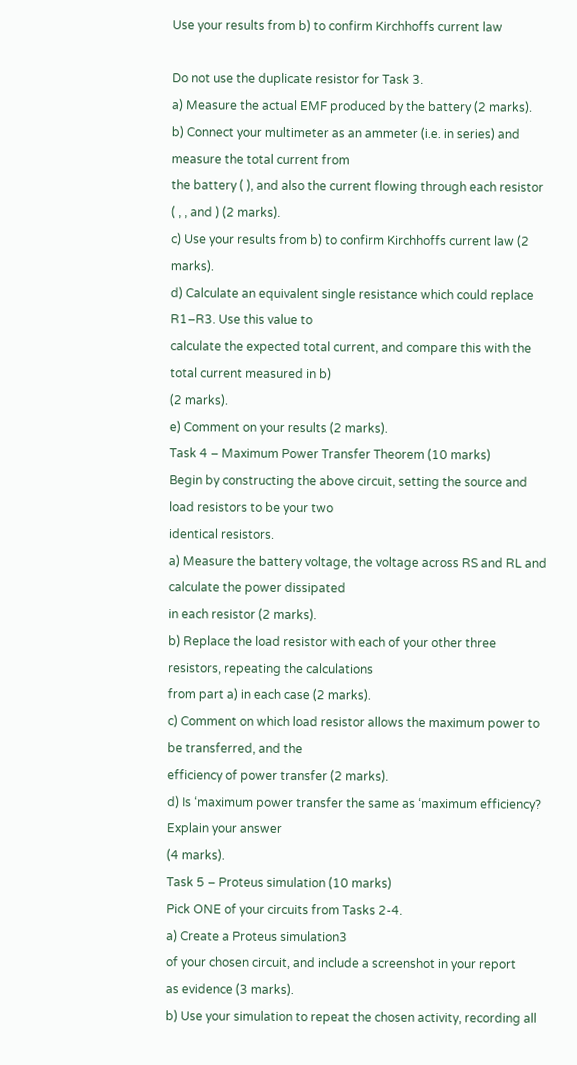Use your results from b) to confirm Kirchhoffs current law

Do not use the duplicate resistor for Task 3.
a) Measure the actual EMF produced by the battery (2 marks).
b) Connect your multimeter as an ammeter (i.e. in series) and measure the total current from
the battery ( ), and also the current flowing through each resistor ( , , and ) (2 marks).
c) Use your results from b) to confirm Kirchhoffs current law (2 marks).
d) Calculate an equivalent single resistance which could replace R1–R3. Use this value to
calculate the expected total current, and compare this with the total current measured in b)
(2 marks).
e) Comment on your results (2 marks).
Task 4 – Maximum Power Transfer Theorem (10 marks)
Begin by constructing the above circuit, setting the source and load resistors to be your two
identical resistors.
a) Measure the battery voltage, the voltage across RS and RL and calculate the power dissipated
in each resistor (2 marks).
b) Replace the load resistor with each of your other three resistors, repeating the calculations
from part a) in each case (2 marks).
c) Comment on which load resistor allows the maximum power to be transferred, and the
efficiency of power transfer (2 marks).
d) Is ‘maximum power transfer the same as ‘maximum efficiency? Explain your answer
(4 marks).
Task 5 – Proteus simulation (10 marks)
Pick ONE of your circuits from Tasks 2-4.
a) Create a Proteus simulation3
of your chosen circuit, and include a screenshot in your report
as evidence (3 marks).
b) Use your simulation to repeat the chosen activity, recording all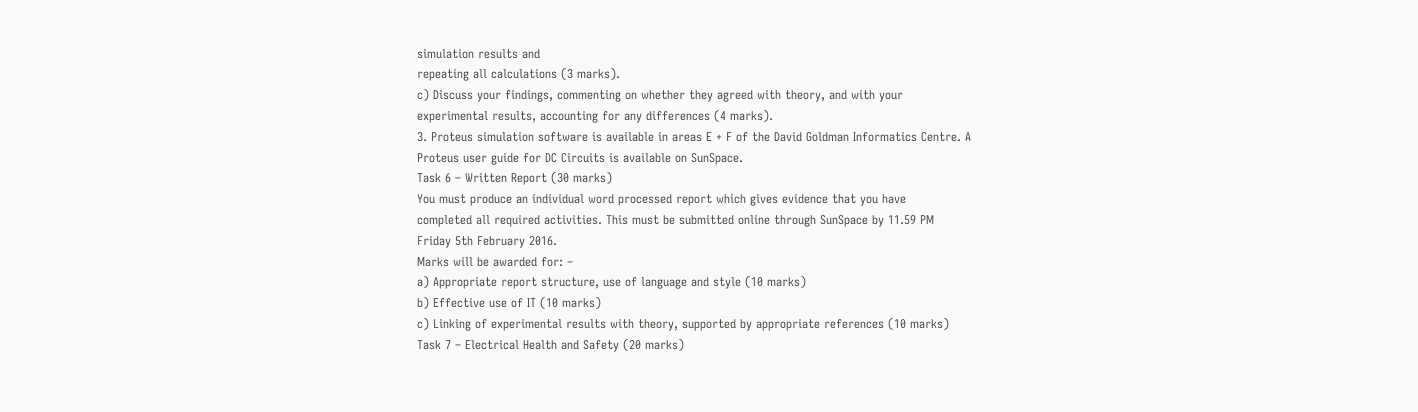simulation results and
repeating all calculations (3 marks).
c) Discuss your findings, commenting on whether they agreed with theory, and with your
experimental results, accounting for any differences (4 marks).
3. Proteus simulation software is available in areas E + F of the David Goldman Informatics Centre. A
Proteus user guide for DC Circuits is available on SunSpace.
Task 6 – Written Report (30 marks)
You must produce an individual word processed report which gives evidence that you have
completed all required activities. This must be submitted online through SunSpace by 11.59 PM
Friday 5th February 2016.
Marks will be awarded for: –
a) Appropriate report structure, use of language and style (10 marks)
b) Effective use of IT (10 marks)
c) Linking of experimental results with theory, supported by appropriate references (10 marks)
Task 7 – Electrical Health and Safety (20 marks)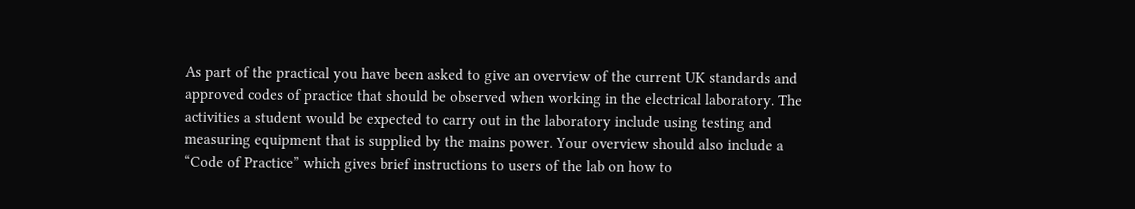As part of the practical you have been asked to give an overview of the current UK standards and
approved codes of practice that should be observed when working in the electrical laboratory. The
activities a student would be expected to carry out in the laboratory include using testing and
measuring equipment that is supplied by the mains power. Your overview should also include a
“Code of Practice” which gives brief instructions to users of the lab on how to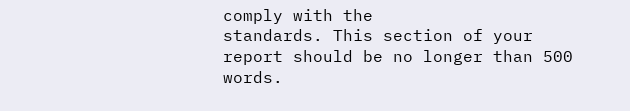comply with the
standards. This section of your report should be no longer than 500 words.